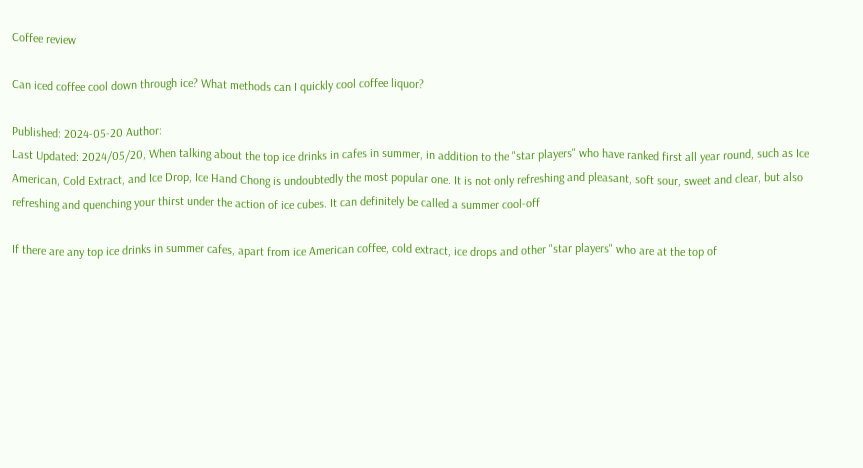Coffee review

Can iced coffee cool down through ice? What methods can I quickly cool coffee liquor?

Published: 2024-05-20 Author:
Last Updated: 2024/05/20, When talking about the top ice drinks in cafes in summer, in addition to the "star players" who have ranked first all year round, such as Ice American, Cold Extract, and Ice Drop, Ice Hand Chong is undoubtedly the most popular one. It is not only refreshing and pleasant, soft sour, sweet and clear, but also refreshing and quenching your thirst under the action of ice cubes. It can definitely be called a summer cool-off

If there are any top ice drinks in summer cafes, apart from ice American coffee, cold extract, ice drops and other "star players" who are at the top of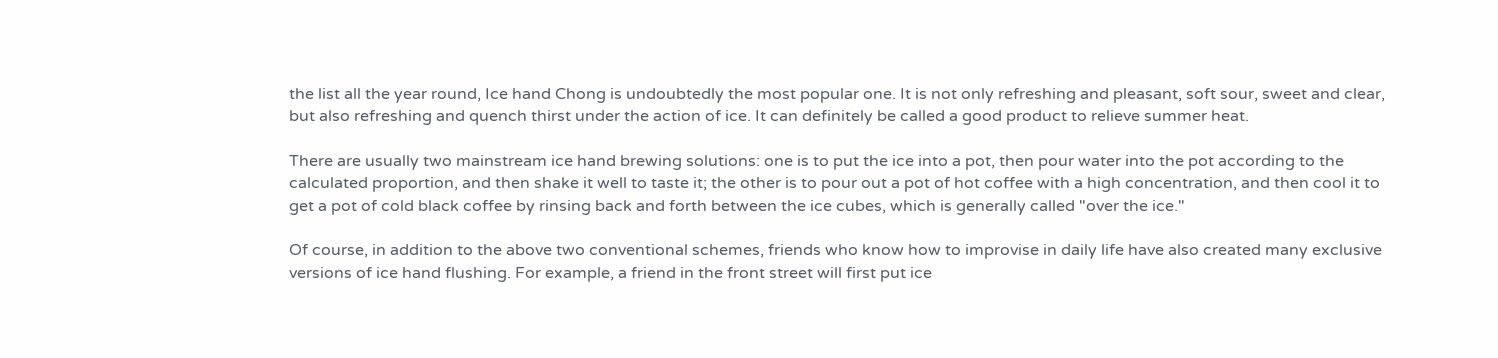the list all the year round, Ice hand Chong is undoubtedly the most popular one. It is not only refreshing and pleasant, soft sour, sweet and clear, but also refreshing and quench thirst under the action of ice. It can definitely be called a good product to relieve summer heat.

There are usually two mainstream ice hand brewing solutions: one is to put the ice into a pot, then pour water into the pot according to the calculated proportion, and then shake it well to taste it; the other is to pour out a pot of hot coffee with a high concentration, and then cool it to get a pot of cold black coffee by rinsing back and forth between the ice cubes, which is generally called "over the ice."

Of course, in addition to the above two conventional schemes, friends who know how to improvise in daily life have also created many exclusive versions of ice hand flushing. For example, a friend in the front street will first put ice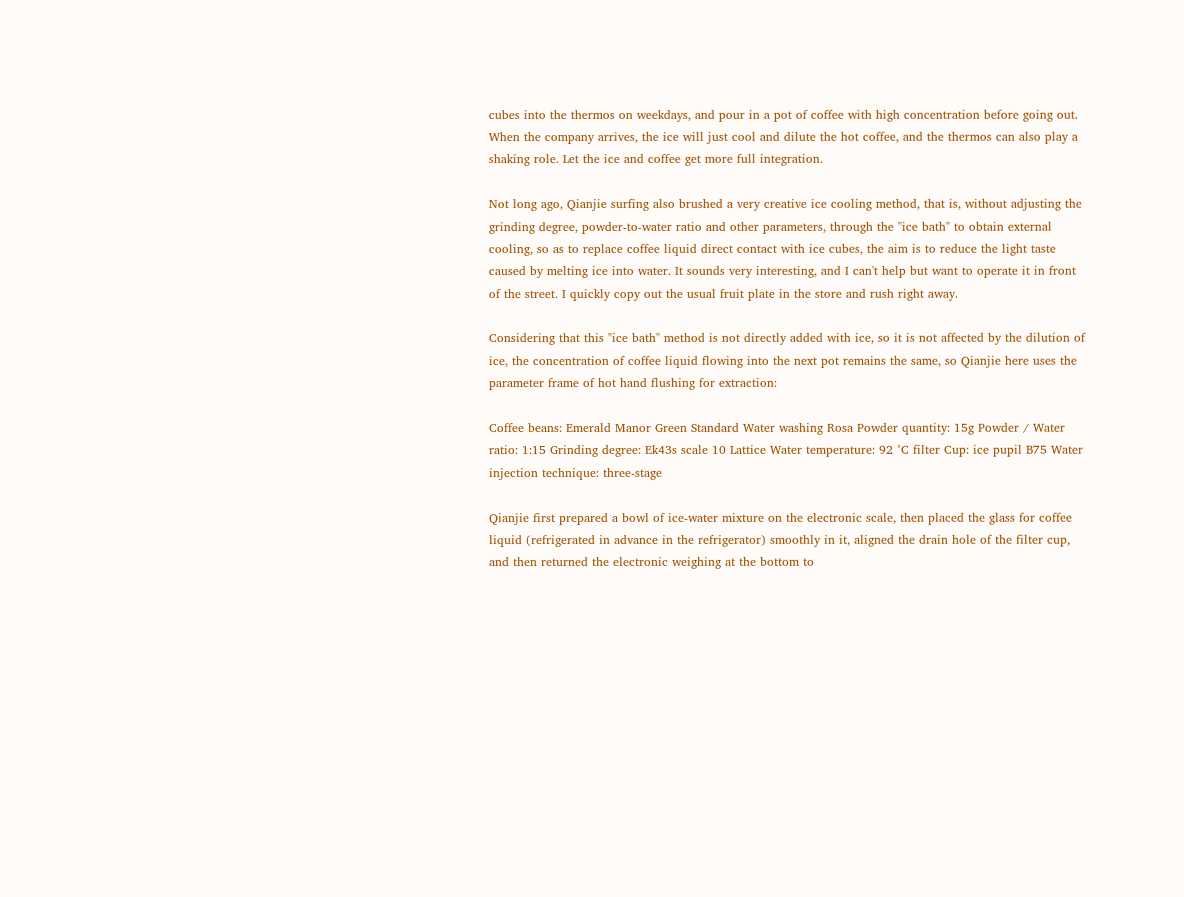cubes into the thermos on weekdays, and pour in a pot of coffee with high concentration before going out. When the company arrives, the ice will just cool and dilute the hot coffee, and the thermos can also play a shaking role. Let the ice and coffee get more full integration.

Not long ago, Qianjie surfing also brushed a very creative ice cooling method, that is, without adjusting the grinding degree, powder-to-water ratio and other parameters, through the "ice bath" to obtain external cooling, so as to replace coffee liquid direct contact with ice cubes, the aim is to reduce the light taste caused by melting ice into water. It sounds very interesting, and I can't help but want to operate it in front of the street. I quickly copy out the usual fruit plate in the store and rush right away.

Considering that this "ice bath" method is not directly added with ice, so it is not affected by the dilution of ice, the concentration of coffee liquid flowing into the next pot remains the same, so Qianjie here uses the parameter frame of hot hand flushing for extraction:

Coffee beans: Emerald Manor Green Standard Water washing Rosa Powder quantity: 15g Powder / Water ratio: 1:15 Grinding degree: Ek43s scale 10 Lattice Water temperature: 92 °C filter Cup: ice pupil B75 Water injection technique: three-stage

Qianjie first prepared a bowl of ice-water mixture on the electronic scale, then placed the glass for coffee liquid (refrigerated in advance in the refrigerator) smoothly in it, aligned the drain hole of the filter cup, and then returned the electronic weighing at the bottom to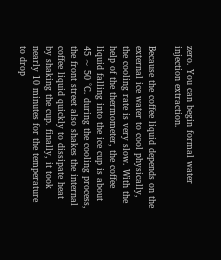zero. You can begin formal water injection extraction.

Because the coffee liquid depends on the external ice water to cool physically, the cooling rate is very slow. With the help of the thermometer, the coffee liquid falling into the ice cup is about 45 ~ 50 °C. during the cooling process, the front street also shakes the internal coffee liquid quickly to dissipate heat by shaking the cup. finally, it took nearly 10 minutes for the temperature to drop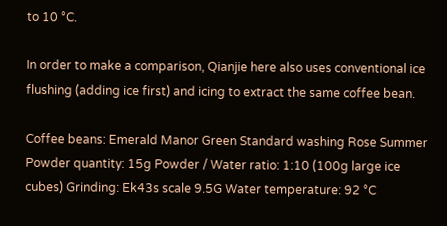to 10 °C.

In order to make a comparison, Qianjie here also uses conventional ice flushing (adding ice first) and icing to extract the same coffee bean.

Coffee beans: Emerald Manor Green Standard washing Rose Summer Powder quantity: 15g Powder / Water ratio: 1:10 (100g large ice cubes) Grinding: Ek43s scale 9.5G Water temperature: 92 °C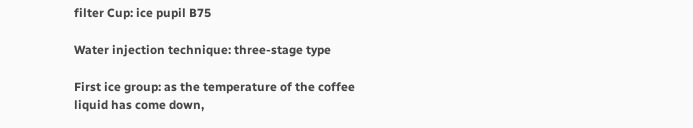filter Cup: ice pupil B75

Water injection technique: three-stage type

First ice group: as the temperature of the coffee liquid has come down,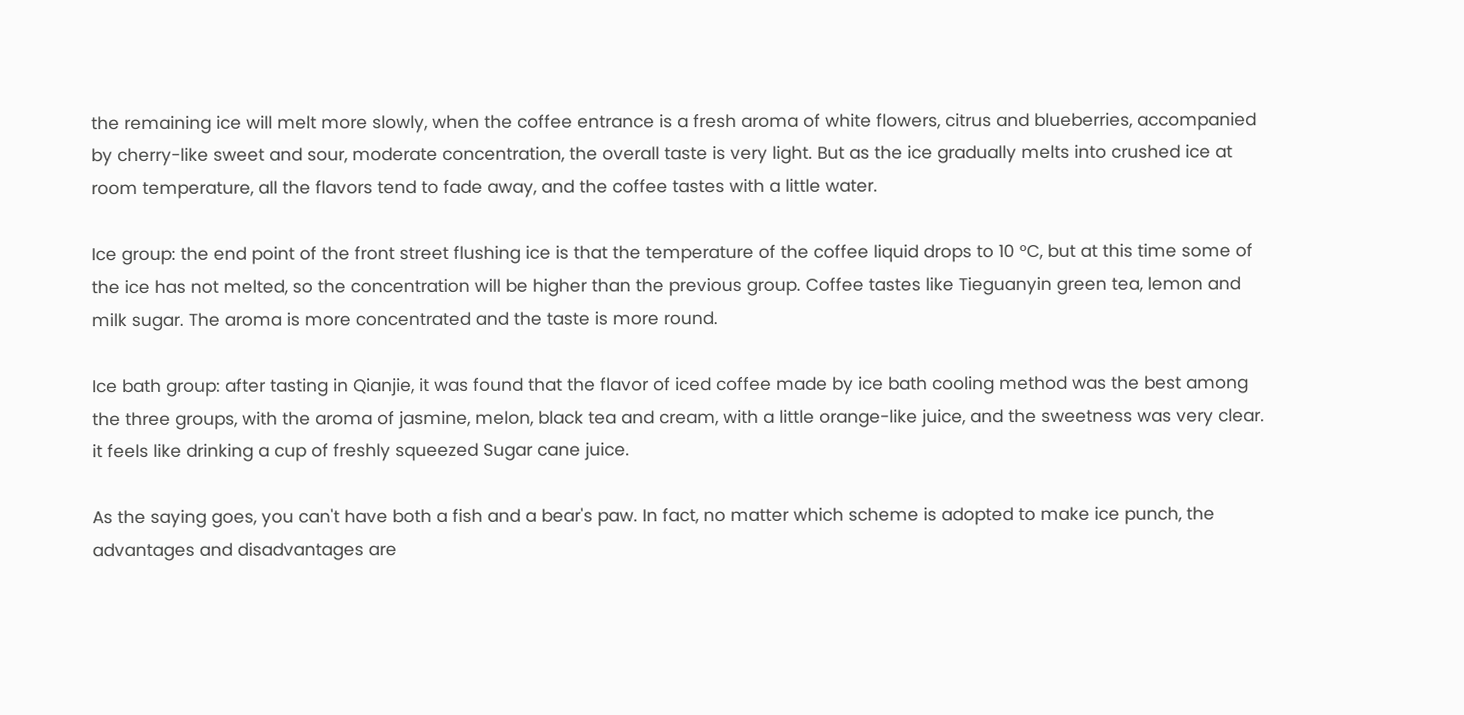the remaining ice will melt more slowly, when the coffee entrance is a fresh aroma of white flowers, citrus and blueberries, accompanied by cherry-like sweet and sour, moderate concentration, the overall taste is very light. But as the ice gradually melts into crushed ice at room temperature, all the flavors tend to fade away, and the coffee tastes with a little water.

Ice group: the end point of the front street flushing ice is that the temperature of the coffee liquid drops to 10 °C, but at this time some of the ice has not melted, so the concentration will be higher than the previous group. Coffee tastes like Tieguanyin green tea, lemon and milk sugar. The aroma is more concentrated and the taste is more round.

Ice bath group: after tasting in Qianjie, it was found that the flavor of iced coffee made by ice bath cooling method was the best among the three groups, with the aroma of jasmine, melon, black tea and cream, with a little orange-like juice, and the sweetness was very clear. it feels like drinking a cup of freshly squeezed Sugar cane juice.

As the saying goes, you can't have both a fish and a bear's paw. In fact, no matter which scheme is adopted to make ice punch, the advantages and disadvantages are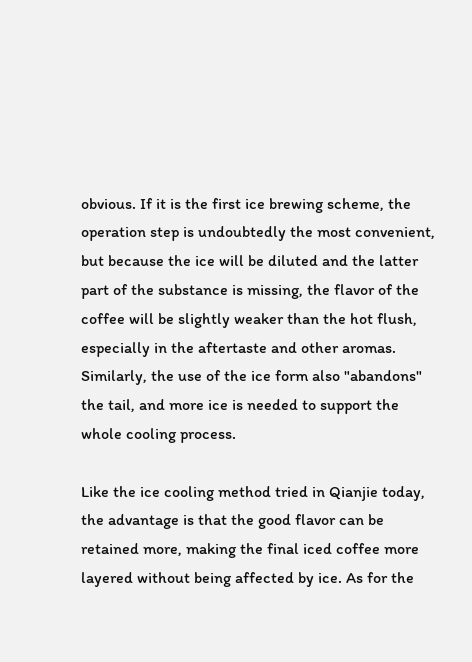obvious. If it is the first ice brewing scheme, the operation step is undoubtedly the most convenient, but because the ice will be diluted and the latter part of the substance is missing, the flavor of the coffee will be slightly weaker than the hot flush, especially in the aftertaste and other aromas. Similarly, the use of the ice form also "abandons" the tail, and more ice is needed to support the whole cooling process.

Like the ice cooling method tried in Qianjie today, the advantage is that the good flavor can be retained more, making the final iced coffee more layered without being affected by ice. As for the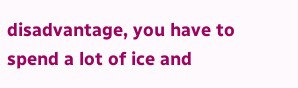disadvantage, you have to spend a lot of ice and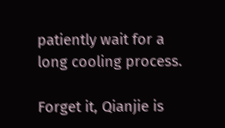patiently wait for a long cooling process.

Forget it, Qianjie is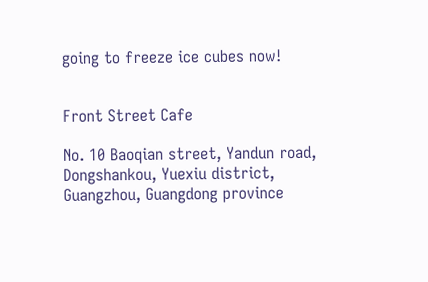going to freeze ice cubes now!


Front Street Cafe

No. 10 Baoqian street, Yandun road, Dongshankou, Yuexiu district, Guangzhou, Guangdong province